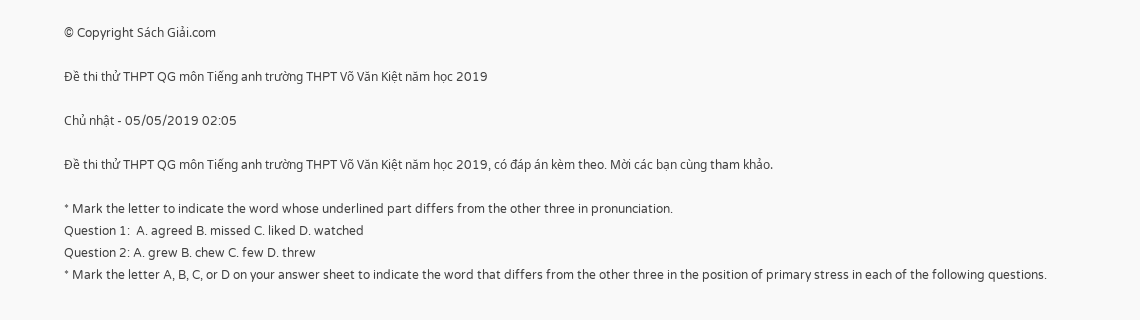© Copyright Sách Giải.com

Đề thi thử THPT QG môn Tiếng anh trường THPT Võ Văn Kiệt năm học 2019

Chủ nhật - 05/05/2019 02:05

Đề thi thử THPT QG môn Tiếng anh trường THPT Võ Văn Kiệt năm học 2019, có đáp án kèm theo. Mời các bạn cùng tham khảo.

* Mark the letter to indicate the word whose underlined part differs from the other three in pronunciation.
Question 1:  A. agreed B. missed C. liked D. watched
Question 2: A. grew B. chew C. few D. threw
* Mark the letter A, B, C, or D on your answer sheet to indicate the word that differs from the other three in the position of primary stress in each of the following questions.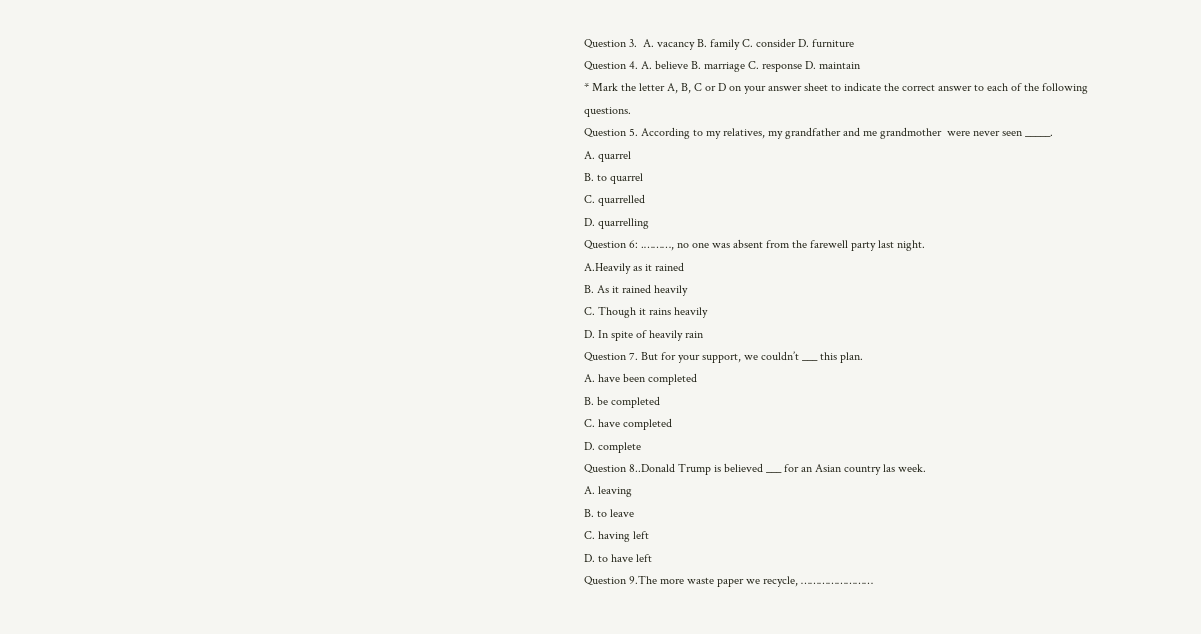Question 3.  A. vacancy B. family C. consider D. furniture
Question 4. A. believe B. marriage C. response D. maintain
* Mark the letter A, B, C or D on your answer sheet to indicate the correct answer to each of the following questions.
Question 5. According to my relatives, my grandfather and me grandmother  were never seen _____.
A. quarrel
B. to quarrel
C. quarrelled
D. quarrelling
Question 6: .………, no one was absent from the farewell party last night.
A.Heavily as it rained
B. As it rained heavily
C. Though it rains heavily
D. In spite of heavily rain
Question 7. But for your support, we couldn’t ___ this plan.
A. have been completed
B. be completed
C. have completed
D. complete
Question 8..Donald Trump is believed ___ for an Asian country las week.
A. leaving
B. to leave
C. having left
D. to have left
Question 9.The more waste paper we recycle, ……………………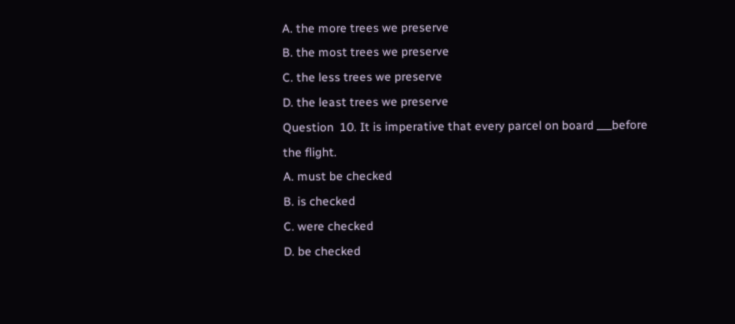A. the more trees we preserve
B. the most trees we preserve
C. the less trees we preserve
D. the least trees we preserve
Question  10. It is imperative that every parcel on board ___before the flight.
A. must be checked
B. is checked
C. were checked
D. be checked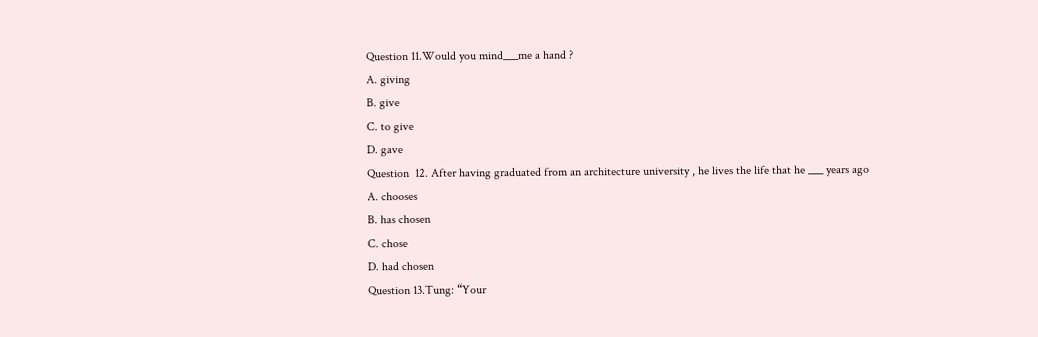Question 11.Would you mind___me a hand ?
A. giving
B. give
C. to give
D. gave
Question  12. After having graduated from an architecture university , he lives the life that he ___ years ago
A. chooses
B. has chosen
C. chose
D. had chosen
Question 13.Tung: “Your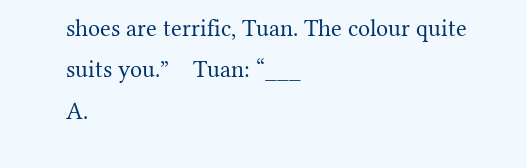shoes are terrific, Tuan. The colour quite suits you.”    Tuan: “___
A.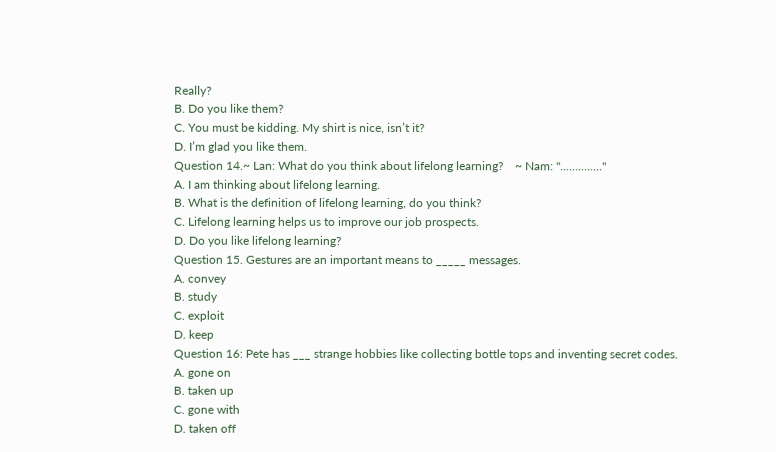Really?
B. Do you like them?
C. You must be kidding. My shirt is nice, isn’t it?
D. I’m glad you like them.
Question 14.~ Lan: What do you think about lifelong learning?    ~ Nam: ".............."
A. I am thinking about lifelong learning.
B. What is the definition of lifelong learning, do you think?
C. Lifelong learning helps us to improve our job prospects.
D. Do you like lifelong learning?
Question 15. Gestures are an important means to _____ messages.
A. convey
B. study
C. exploit
D. keep
Question 16: Pete has ___ strange hobbies like collecting bottle tops and inventing secret codes.
A. gone on
B. taken up
C. gone with
D. taken off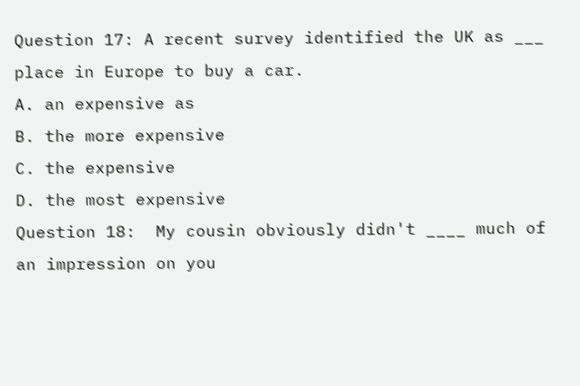Question 17: A recent survey identified the UK as ___ place in Europe to buy a car.
A. an expensive as
B. the more expensive
C. the expensive
D. the most expensive
Question 18:  My cousin obviously didn't ____ much of an impression on you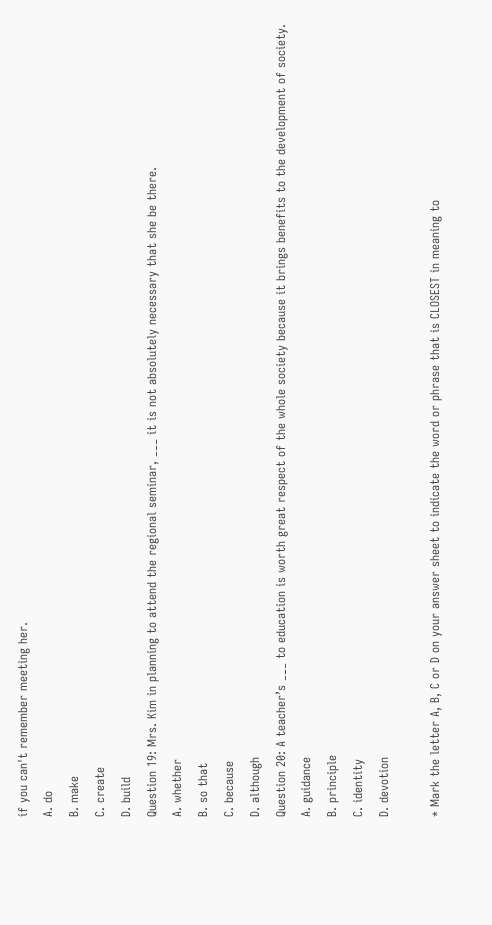if you can't remember meeting her.
A. do
B. make
C. create
D. build
Question 19: Mrs. Kim in planning to attend the regional seminar, ___ it is not absolutely necessary that she be there.
A. whether
B. so that
C. because
D. although
Question 20: A teacher’s ___ to education is worth great respect of the whole society because it brings benefits to the development of society.
A. guidance
B. principle
C. identity
D. devotion

* Mark the letter A, B, C or D on your answer sheet to indicate the word or phrase that is CLOSEST in meaning to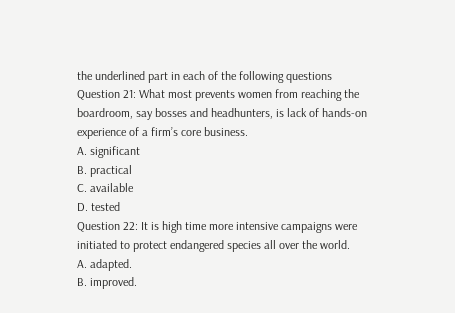the underlined part in each of the following questions
Question 21: What most prevents women from reaching the boardroom, say bosses and headhunters, is lack of hands-on experience of a firm’s core business.
A. significant
B. practical
C. available
D. tested
Question 22: It is high time more intensive campaigns were initiated to protect endangered species all over the world.
A. adapted.
B. improved.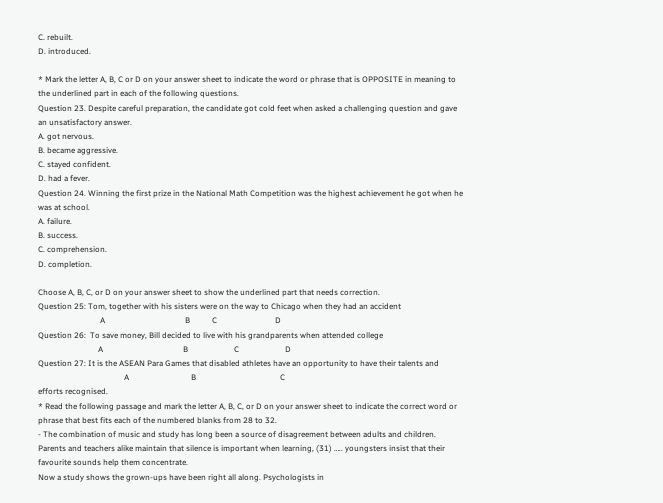C. rebuilt.
D. introduced.

* Mark the letter A, B, C or D on your answer sheet to indicate the word or phrase that is OPPOSITE in meaning to the underlined part in each of the following questions.
Question 23. Despite careful preparation, the candidate got cold feet when asked a challenging question and gave an unsatisfactory answer.
A. got nervous.
B. became aggressive.
C. stayed confident.
D. had a fever.
Question 24. Winning the first prize in the National Math Competition was the highest achievement he got when he was at school.
A. failure.
B. success.
C. comprehension.
D. completion.

Choose A, B, C, or D on your answer sheet to show the underlined part that needs correction.
Question 25: Tom, together with his sisters were on the way to Chicago when they had an accident
                               A                                        B           C                             D
Question 26:  To save money, Bill decided to live with his grandparents when attended college
                              A                                        B                       C                       D
Question 27: It is the ASEAN Para Games that disabled athletes have an opportunity to have their talents and
                                           A                               B                                          C
efforts recognised.
* Read the following passage and mark the letter A, B, C, or D on your answer sheet to indicate the correct word or phrase that best fits each of the numbered blanks from 28 to 32.
- The combination of music and study has long been a source of disagreement between adults and children. Parents and teachers alike maintain that silence is important when learning, (31) ….. youngsters insist that their favourite sounds help them concentrate.
Now a study shows the grown-ups have been right all along. Psychologists in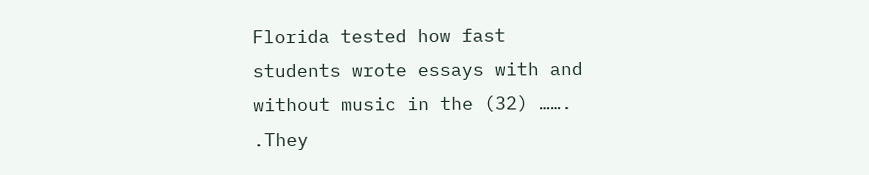Florida tested how fast students wrote essays with and without music in the (32) ……. .They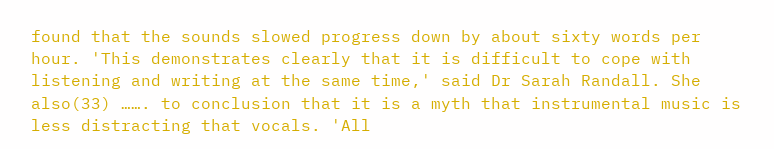found that the sounds slowed progress down by about sixty words per hour. 'This demonstrates clearly that it is difficult to cope with listening and writing at the same time,' said Dr Sarah Randall. She also(33) ……. to conclusion that it is a myth that instrumental music is less distracting that vocals. 'All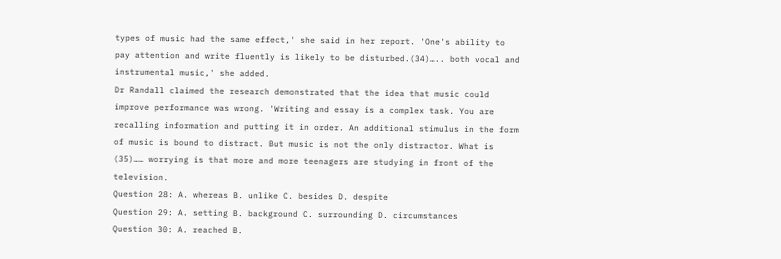types of music had the same effect,' she said in her report. 'One's ability to pay attention and write fluently is likely to be disturbed.(34)….. both vocal and instrumental music,' she added.
Dr Randall claimed the research demonstrated that the idea that music could improve performance was wrong. 'Writing and essay is a complex task. You are recalling information and putting it in order. An additional stimulus in the form of music is bound to distract. But music is not the only distractor. What is (35)…… worrying is that more and more teenagers are studying in front of the television.
Question 28: A. whereas B. unlike C. besides D. despite
Question 29: A. setting B. background C. surrounding D. circumstances
Question 30: A. reached B.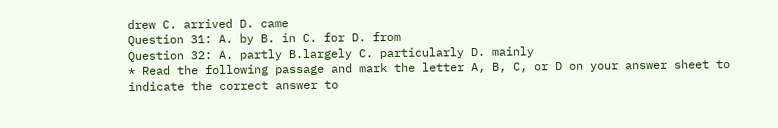drew C. arrived D. came
Question 31: A. by B. in C. for D. from
Question 32: A. partly B.largely C. particularly D. mainly
* Read the following passage and mark the letter A, B, C, or D on your answer sheet to indicate the correct answer to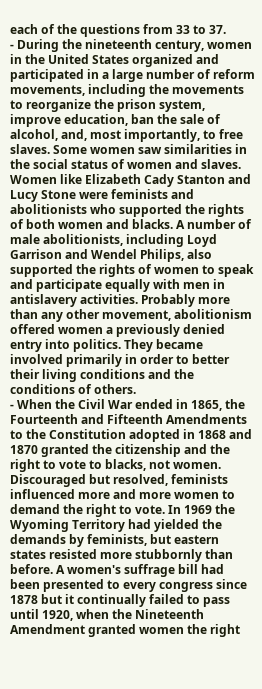each of the questions from 33 to 37.
- During the nineteenth century, women in the United States organized and participated in a large number of reform movements, including the movements to reorganize the prison system, improve education, ban the sale of alcohol, and, most importantly, to free slaves. Some women saw similarities in the social status of women and slaves. Women like Elizabeth Cady Stanton and Lucy Stone were feminists and abolitionists who supported the rights of both women and blacks. A number of male abolitionists, including Loyd Garrison and Wendel Philips, also supported the rights of women to speak and participate equally with men in antislavery activities. Probably more than any other movement, abolitionism offered women a previously denied entry into politics. They became involved primarily in order to better their living conditions and the conditions of others.
- When the Civil War ended in 1865, the Fourteenth and Fifteenth Amendments to the Constitution adopted in 1868 and 1870 granted the citizenship and the right to vote to blacks, not women. Discouraged but resolved, feminists influenced more and more women to demand the right to vote. In 1969 the Wyoming Territory had yielded the demands by feminists, but eastern states resisted more stubbornly than before. A women's suffrage bill had been presented to every congress since 1878 but it continually failed to pass until 1920, when the Nineteenth Amendment granted women the right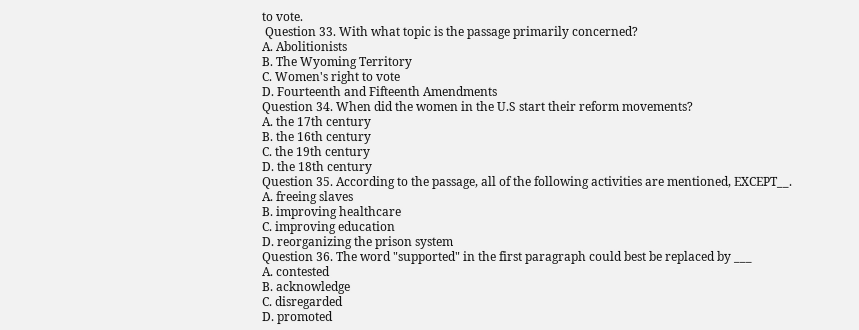to vote.
 Question 33. With what topic is the passage primarily concerned?
A. Abolitionists
B. The Wyoming Territory
C. Women's right to vote
D. Fourteenth and Fifteenth Amendments
Question 34. When did the women in the U.S start their reform movements?
A. the 17th century
B. the 16th century
C. the 19th century
D. the 18th century
Question 35. According to the passage, all of the following activities are mentioned, EXCEPT__.
A. freeing slaves
B. improving healthcare
C. improving education
D. reorganizing the prison system
Question 36. The word "supported" in the first paragraph could best be replaced by ___
A. contested
B. acknowledge
C. disregarded
D. promoted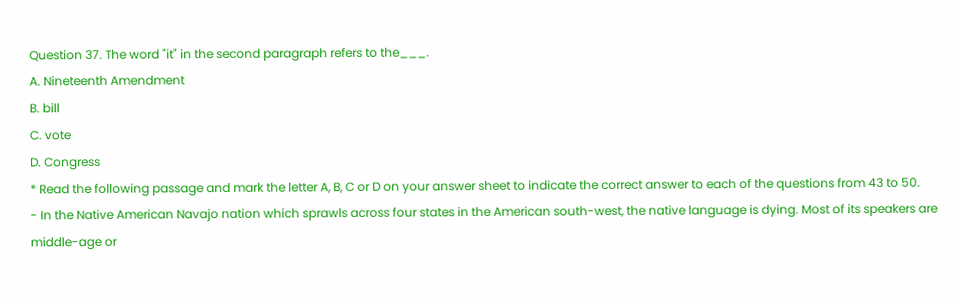Question 37. The word "it" in the second paragraph refers to the___.
A. Nineteenth Amendment
B. bill
C. vote
D. Congress
* Read the following passage and mark the letter A, B, C or D on your answer sheet to indicate the correct answer to each of the questions from 43 to 50.
- In the Native American Navajo nation which sprawls across four states in the American south-west, the native language is dying. Most of its speakers are middle-age or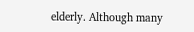elderly. Although many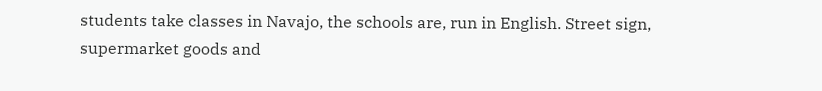students take classes in Navajo, the schools are, run in English. Street sign, supermarket goods and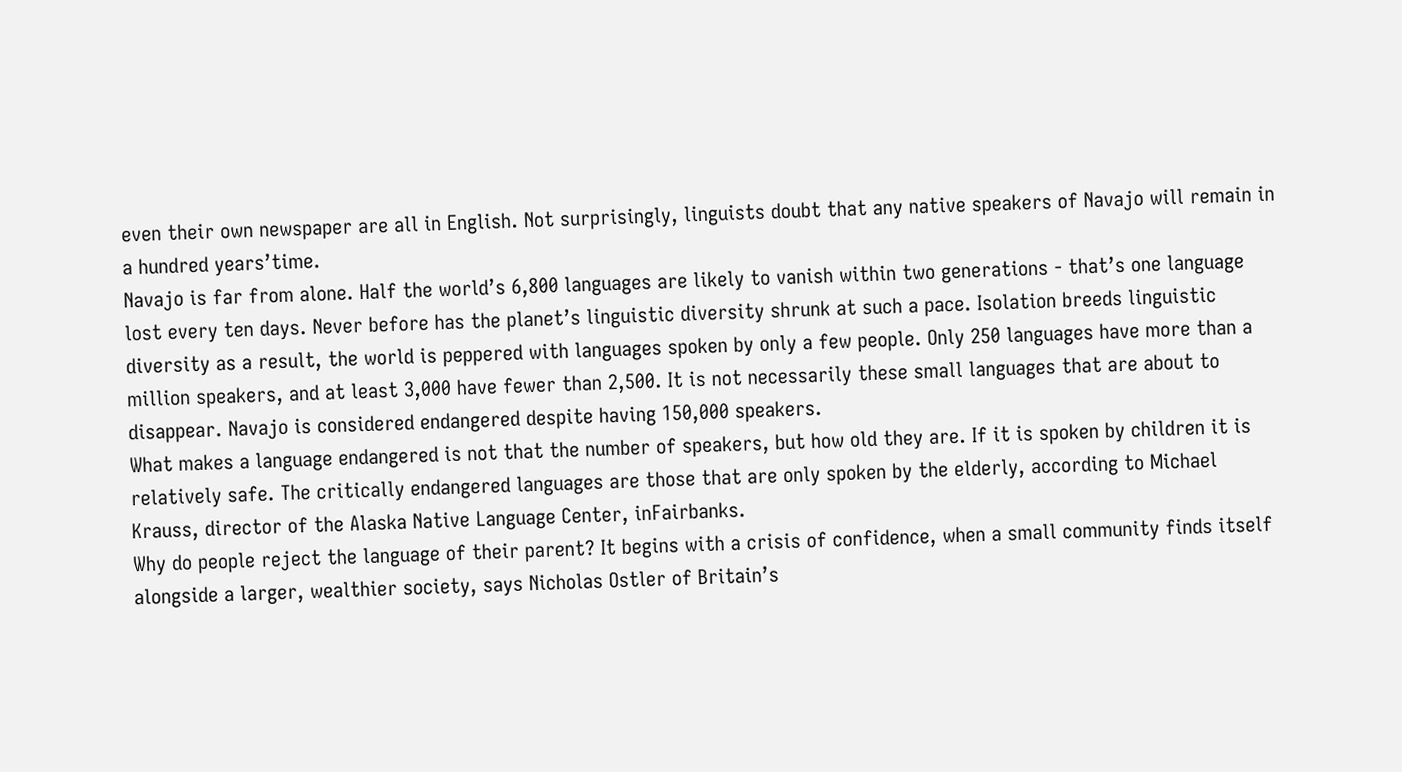even their own newspaper are all in English. Not surprisingly, linguists doubt that any native speakers of Navajo will remain in a hundred years’time.
Navajo is far from alone. Half the world’s 6,800 languages are likely to vanish within two generations - that’s one language lost every ten days. Never before has the planet’s linguistic diversity shrunk at such a pace. Isolation breeds linguistic diversity as a result, the world is peppered with languages spoken by only a few people. Only 250 languages have more than a million speakers, and at least 3,000 have fewer than 2,500. It is not necessarily these small languages that are about to disappear. Navajo is considered endangered despite having 150,000 speakers.
What makes a language endangered is not that the number of speakers, but how old they are. If it is spoken by children it is relatively safe. The critically endangered languages are those that are only spoken by the elderly, according to Michael Krauss, director of the Alaska Native Language Center, inFairbanks.
Why do people reject the language of their parent? It begins with a crisis of confidence, when a small community finds itself alongside a larger, wealthier society, says Nicholas Ostler of Britain’s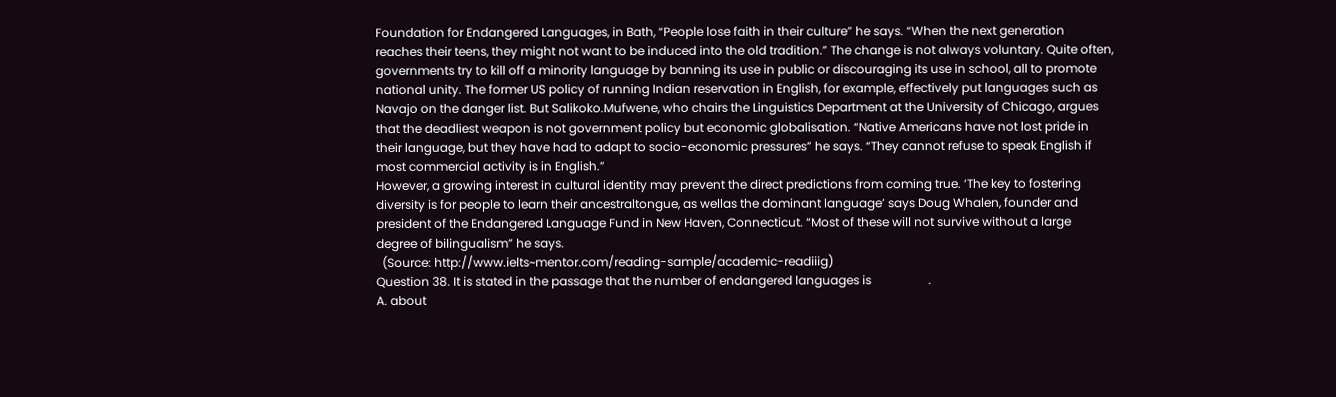Foundation for Endangered Languages, in Bath, “People lose faith in their culture” he says. “When the next generation reaches their teens, they might not want to be induced into the old tradition.” The change is not always voluntary. Quite often, governments try to kill off a minority language by banning its use in public or discouraging its use in school, all to promote national unity. The former US policy of running Indian reservation in English, for example, effectively put languages such as Navajo on the danger list. But Salikoko.Mufwene, who chairs the Linguistics Department at the University of Chicago, argues that the deadliest weapon is not government policy but economic globalisation. “Native Americans have not lost pride in their language, but they have had to adapt to socio-economic pressures” he says. “They cannot refuse to speak English if most commercial activity is in English.”
However, a growing interest in cultural identity may prevent the direct predictions from coming true. ‘The key to fostering diversity is for people to learn their ancestraltongue, as wellas the dominant language’ says Doug Whalen, founder and president of the Endangered Language Fund in New Haven, Connecticut. “Most of these will not survive without a large degree of bilingualism” he says.
  (Source: http://www.ielts~mentor.com/reading-sample/academic-readiiig)
Question 38. It is stated in the passage that the number of endangered languages is                   .
A. about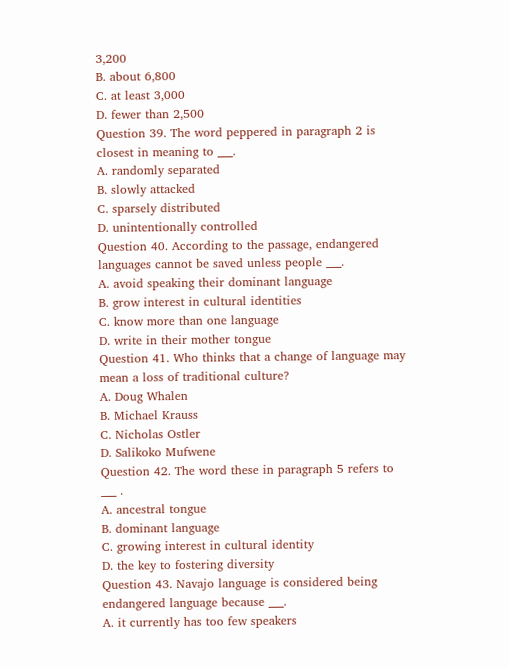3,200
B. about 6,800
C. at least 3,000
D. fewer than 2,500
Question 39. The word peppered in paragraph 2 is closest in meaning to ___.
A. randomly separated
B. slowly attacked
C. sparsely distributed
D. unintentionally controlled
Question 40. According to the passage, endangered languages cannot be saved unless people ___.
A. avoid speaking their dominant language
B. grow interest in cultural identities
C. know more than one language
D. write in their mother tongue
Question 41. Who thinks that a change of language may mean a loss of traditional culture?
A. Doug Whalen
B. Michael Krauss
C. Nicholas Ostler
D. Salikoko Mufwene
Question 42. The word these in paragraph 5 refers to ___ .
A. ancestral tongue
B. dominant language
C. growing interest in cultural identity
D. the key to fostering diversity
Question 43. Navajo language is considered being endangered language because ___.
A. it currently has too few speakers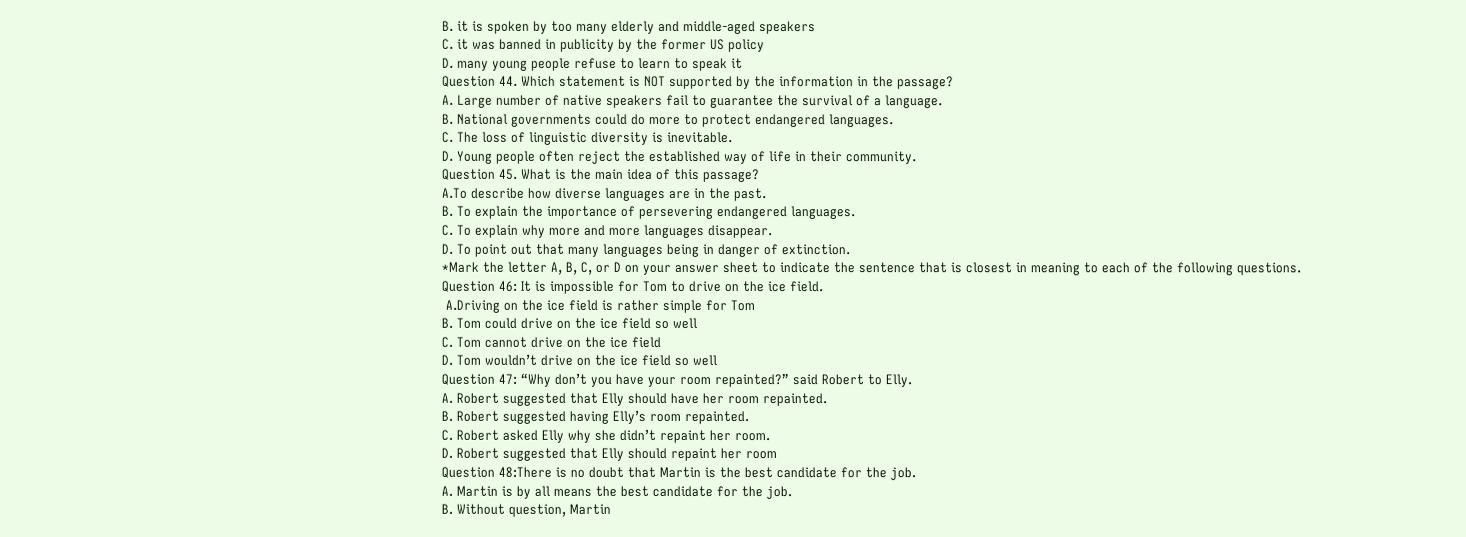B. it is spoken by too many elderly and middle-aged speakers
C. it was banned in publicity by the former US policy
D. many young people refuse to learn to speak it
Question 44. Which statement is NOT supported by the information in the passage?
A. Large number of native speakers fail to guarantee the survival of a language.
B. National governments could do more to protect endangered languages.
C. The loss of linguistic diversity is inevitable.
D. Young people often reject the established way of life in their community.
Question 45. What is the main idea of this passage?
A.To describe how diverse languages are in the past.
B. To explain the importance of persevering endangered languages.
C. To explain why more and more languages disappear.
D. To point out that many languages being in danger of extinction.
*Mark the letter A, B, C, or D on your answer sheet to indicate the sentence that is closest in meaning to each of the following questions.
Question 46: It is impossible for Tom to drive on the ice field.
 A.Driving on the ice field is rather simple for Tom
B. Tom could drive on the ice field so well
C. Tom cannot drive on the ice field
D. Tom wouldn’t drive on the ice field so well
Question 47: “Why don’t you have your room repainted?” said Robert to Elly.
A. Robert suggested that Elly should have her room repainted.
B. Robert suggested having Elly’s room repainted.
C. Robert asked Elly why she didn’t repaint her room.
D. Robert suggested that Elly should repaint her room
Question 48:There is no doubt that Martin is the best candidate for the job.
A. Martin is by all means the best candidate for the job.
B. Without question, Martin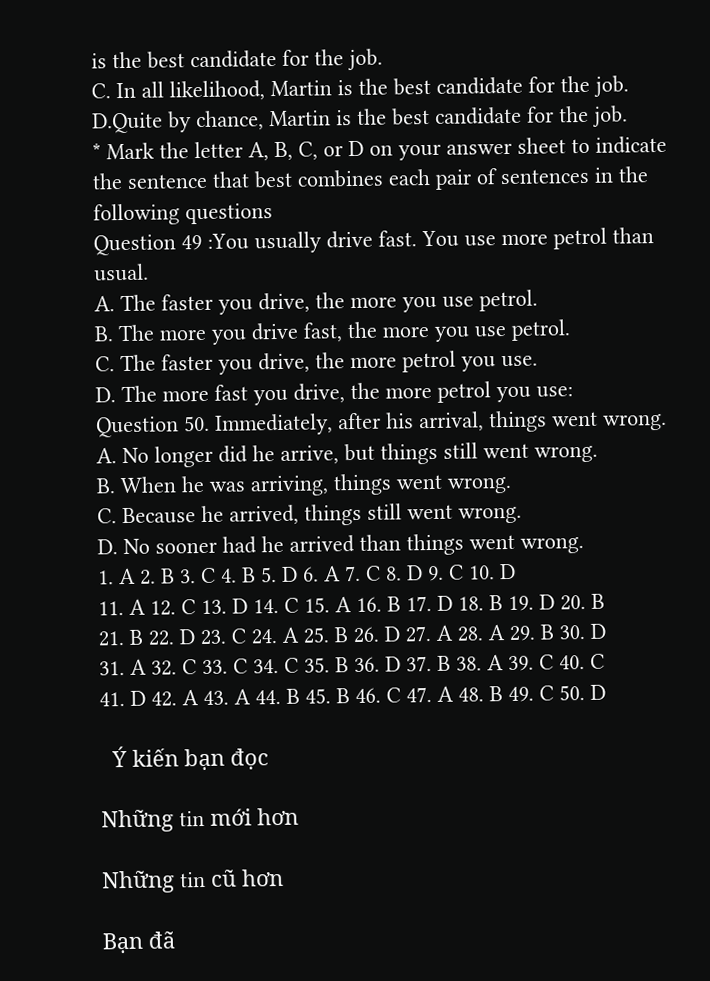is the best candidate for the job.
C. In all likelihood, Martin is the best candidate for the job.
D.Quite by chance, Martin is the best candidate for the job.
* Mark the letter A, B, C, or D on your answer sheet to indicate the sentence that best combines each pair of sentences in the following questions
Question 49 :You usually drive fast. You use more petrol than usual.
A. The faster you drive, the more you use petrol.
B. The more you drive fast, the more you use petrol.
C. The faster you drive, the more petrol you use.
D. The more fast you drive, the more petrol you use:
Question 50. Immediately, after his arrival, things went wrong.
A. No longer did he arrive, but things still went wrong.
B. When he was arriving, things went wrong.
C. Because he arrived, things still went wrong.
D. No sooner had he arrived than things went wrong.
1. A 2. B 3. C 4. B 5. D 6. A 7. C 8. D 9. C 10. D
11. A 12. C 13. D 14. C 15. A 16. B 17. D 18. B 19. D 20. B
21. B 22. D 23. C 24. A 25. B 26. D 27. A 28. A 29. B 30. D
31. A 32. C 33. C 34. C 35. B 36. D 37. B 38. A 39. C 40. C
41. D 42. A 43. A 44. B 45. B 46. C 47. A 48. B 49. C 50. D

  Ý kiến bạn đọc

Những tin mới hơn

Những tin cũ hơn

Bạn đã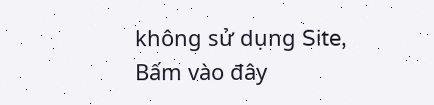không sử dụng Site, Bấm vào đây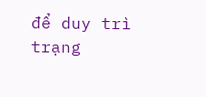để duy trì trạng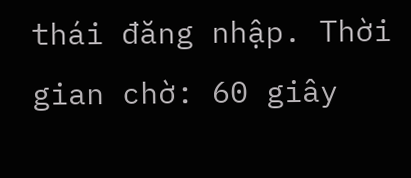thái đăng nhập. Thời gian chờ: 60 giây